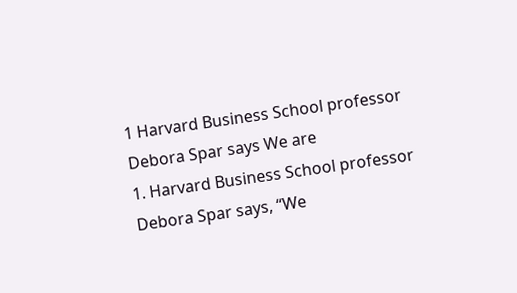1 Harvard Business School professor Debora Spar says We are
1. Harvard Business School professor Debora Spar says, “We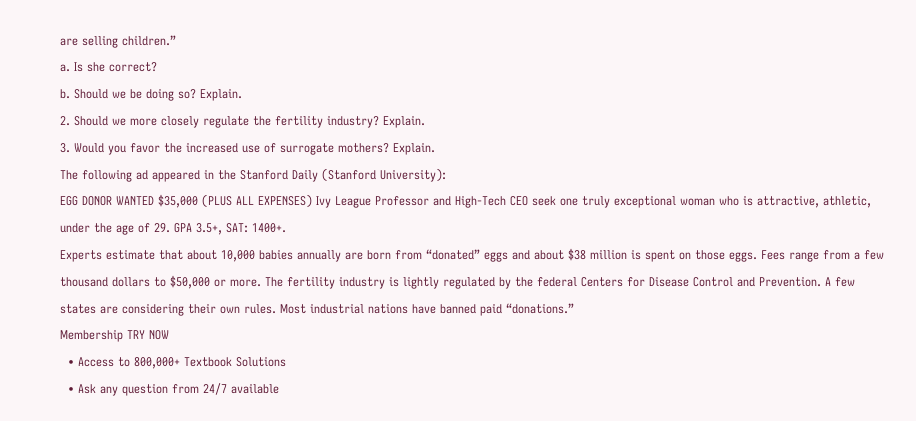are selling children.”
a. Is she correct?
b. Should we be doing so? Explain.
2. Should we more closely regulate the fertility industry? Explain.
3. Would you favor the increased use of surrogate mothers? Explain.
The following ad appeared in the Stanford Daily (Stanford University):
EGG DONOR WANTED $35,000 (PLUS ALL EXPENSES) Ivy League Professor and High-Tech CEO seek one truly exceptional woman who is attractive, athletic, under the age of 29. GPA 3.5+, SAT: 1400+.
Experts estimate that about 10,000 babies annually are born from “donated” eggs and about $38 million is spent on those eggs. Fees range from a few thousand dollars to $50,000 or more. The fertility industry is lightly regulated by the federal Centers for Disease Control and Prevention. A few states are considering their own rules. Most industrial nations have banned paid “donations.”
Membership TRY NOW
  • Access to 800,000+ Textbook Solutions
  • Ask any question from 24/7 available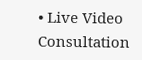• Live Video Consultation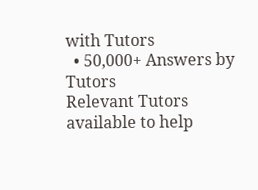with Tutors
  • 50,000+ Answers by Tutors
Relevant Tutors available to help